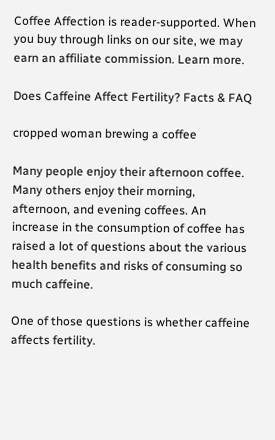Coffee Affection is reader-supported. When you buy through links on our site, we may earn an affiliate commission. Learn more.

Does Caffeine Affect Fertility? Facts & FAQ

cropped woman brewing a coffee

Many people enjoy their afternoon coffee. Many others enjoy their morning, afternoon, and evening coffees. An increase in the consumption of coffee has raised a lot of questions about the various health benefits and risks of consuming so much caffeine.

One of those questions is whether caffeine affects fertility.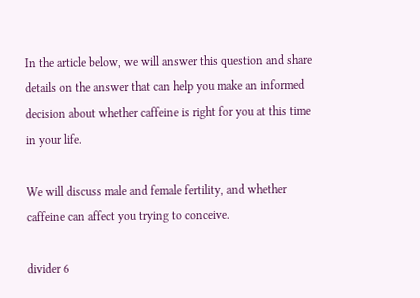In the article below, we will answer this question and share details on the answer that can help you make an informed decision about whether caffeine is right for you at this time in your life.

We will discuss male and female fertility, and whether caffeine can affect you trying to conceive.

divider 6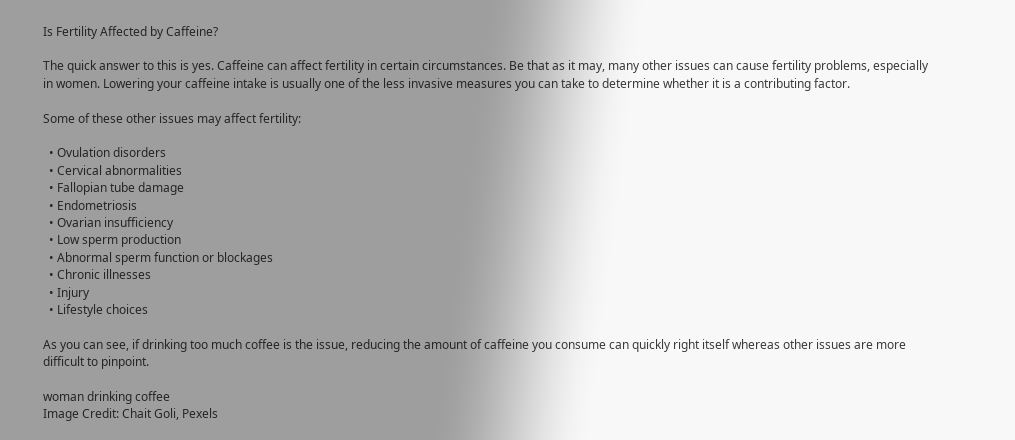Is Fertility Affected by Caffeine?

The quick answer to this is yes. Caffeine can affect fertility in certain circumstances. Be that as it may, many other issues can cause fertility problems, especially in women. Lowering your caffeine intake is usually one of the less invasive measures you can take to determine whether it is a contributing factor.

Some of these other issues may affect fertility:

  • Ovulation disorders
  • Cervical abnormalities
  • Fallopian tube damage
  • Endometriosis
  • Ovarian insufficiency
  • Low sperm production
  • Abnormal sperm function or blockages
  • Chronic illnesses
  • Injury
  • Lifestyle choices

As you can see, if drinking too much coffee is the issue, reducing the amount of caffeine you consume can quickly right itself whereas other issues are more difficult to pinpoint.

woman drinking coffee
Image Credit: Chait Goli, Pexels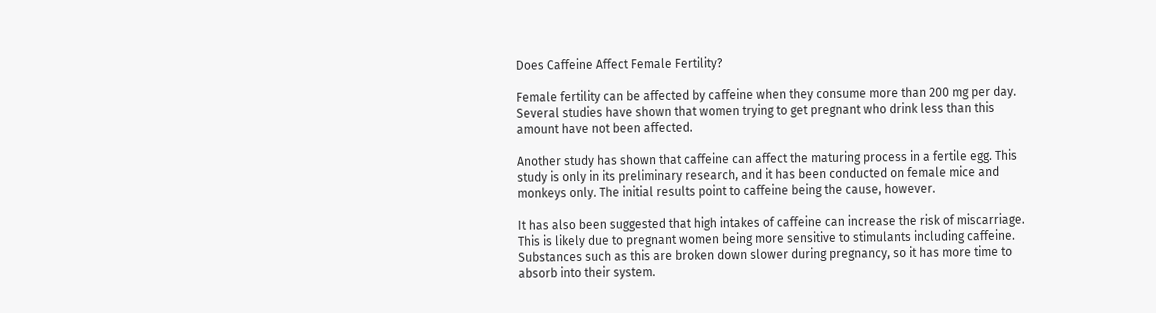Does Caffeine Affect Female Fertility?

Female fertility can be affected by caffeine when they consume more than 200 mg per day. Several studies have shown that women trying to get pregnant who drink less than this amount have not been affected.

Another study has shown that caffeine can affect the maturing process in a fertile egg. This study is only in its preliminary research, and it has been conducted on female mice and monkeys only. The initial results point to caffeine being the cause, however.

It has also been suggested that high intakes of caffeine can increase the risk of miscarriage. This is likely due to pregnant women being more sensitive to stimulants including caffeine. Substances such as this are broken down slower during pregnancy, so it has more time to absorb into their system.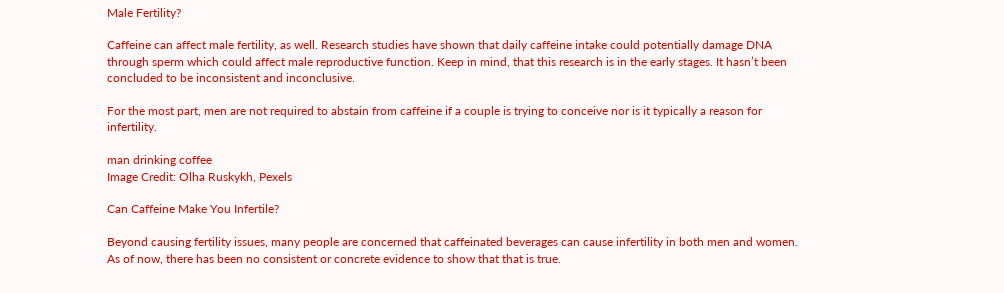Male Fertility?

Caffeine can affect male fertility, as well. Research studies have shown that daily caffeine intake could potentially damage DNA through sperm which could affect male reproductive function. Keep in mind, that this research is in the early stages. It hasn’t been concluded to be inconsistent and inconclusive.

For the most part, men are not required to abstain from caffeine if a couple is trying to conceive nor is it typically a reason for infertility.

man drinking coffee
Image Credit: Olha Ruskykh, Pexels

Can Caffeine Make You Infertile?

Beyond causing fertility issues, many people are concerned that caffeinated beverages can cause infertility in both men and women. As of now, there has been no consistent or concrete evidence to show that that is true.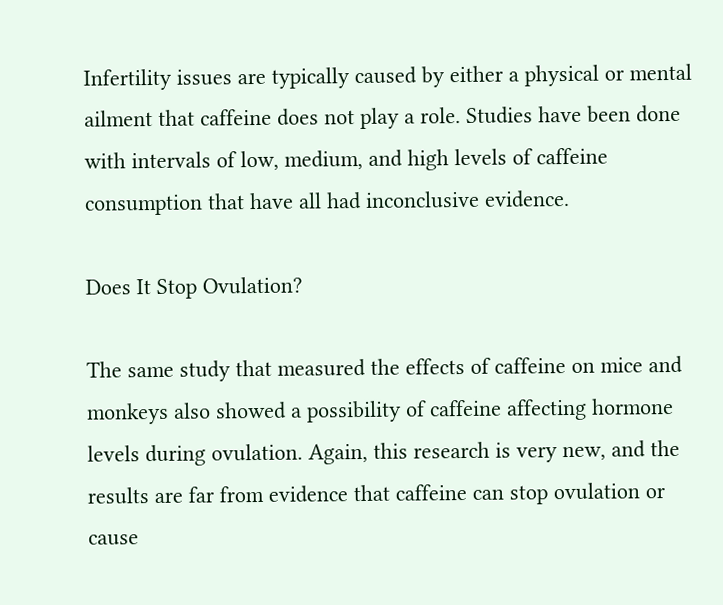Infertility issues are typically caused by either a physical or mental ailment that caffeine does not play a role. Studies have been done with intervals of low, medium, and high levels of caffeine consumption that have all had inconclusive evidence.

Does It Stop Ovulation?

The same study that measured the effects of caffeine on mice and monkeys also showed a possibility of caffeine affecting hormone levels during ovulation. Again, this research is very new, and the results are far from evidence that caffeine can stop ovulation or cause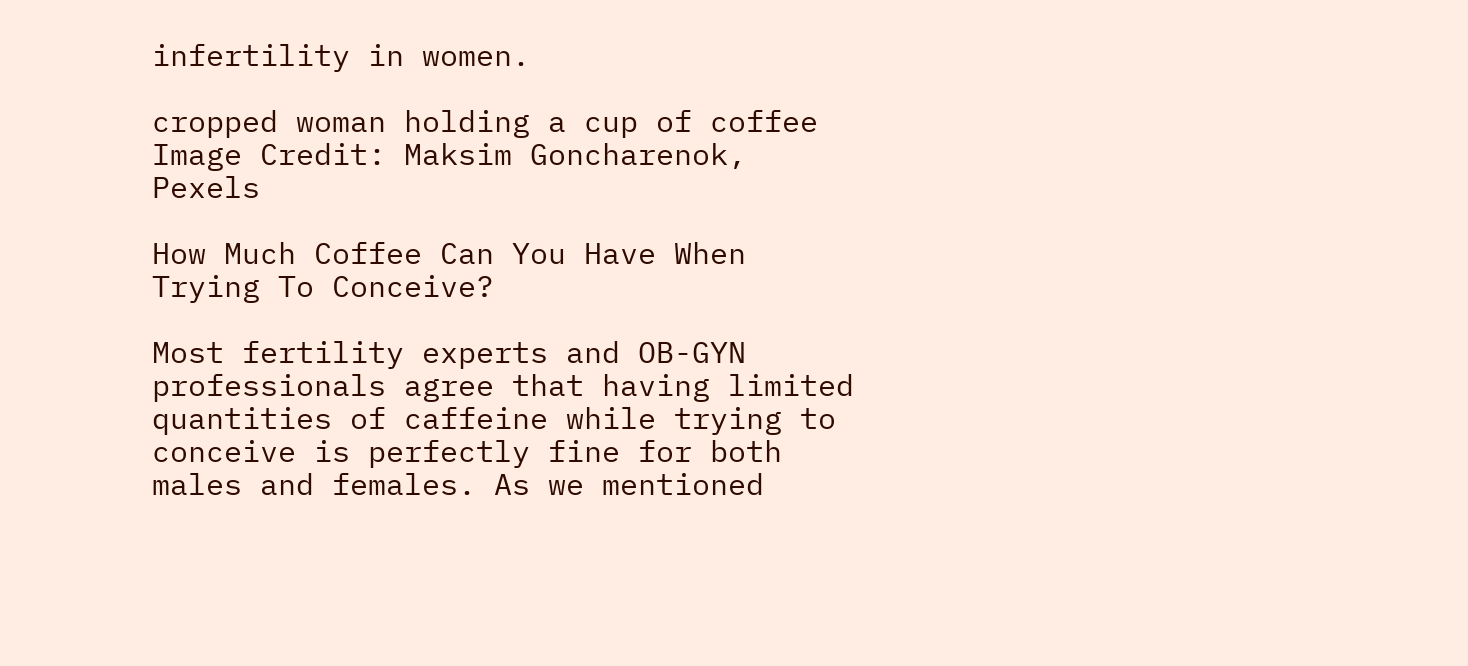infertility in women.

cropped woman holding a cup of coffee
Image Credit: Maksim Goncharenok, Pexels

How Much Coffee Can You Have When Trying To Conceive?

Most fertility experts and OB-GYN professionals agree that having limited quantities of caffeine while trying to conceive is perfectly fine for both males and females. As we mentioned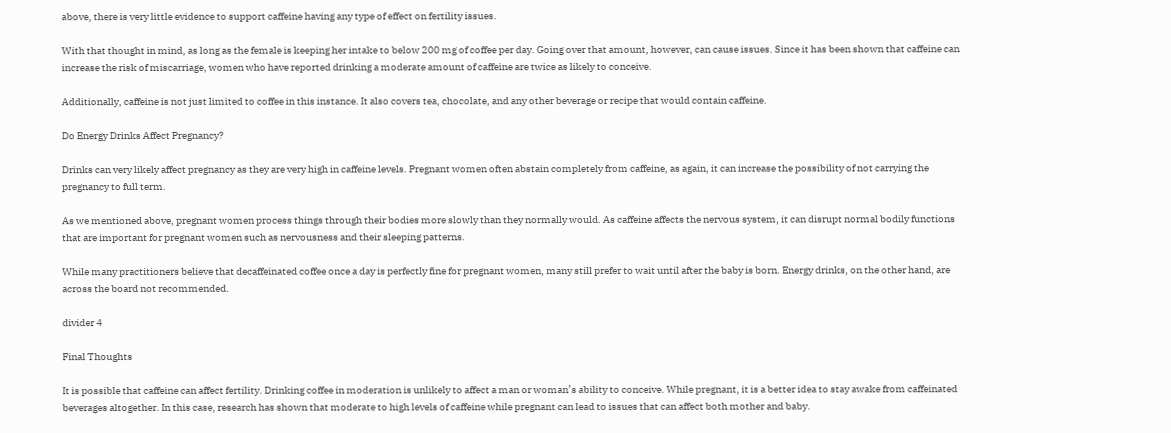above, there is very little evidence to support caffeine having any type of effect on fertility issues.

With that thought in mind, as long as the female is keeping her intake to below 200 mg of coffee per day. Going over that amount, however, can cause issues. Since it has been shown that caffeine can increase the risk of miscarriage, women who have reported drinking a moderate amount of caffeine are twice as likely to conceive.

Additionally, caffeine is not just limited to coffee in this instance. It also covers tea, chocolate, and any other beverage or recipe that would contain caffeine.

Do Energy Drinks Affect Pregnancy?

Drinks can very likely affect pregnancy as they are very high in caffeine levels. Pregnant women often abstain completely from caffeine, as again, it can increase the possibility of not carrying the pregnancy to full term.

As we mentioned above, pregnant women process things through their bodies more slowly than they normally would. As caffeine affects the nervous system, it can disrupt normal bodily functions that are important for pregnant women such as nervousness and their sleeping patterns.

While many practitioners believe that decaffeinated coffee once a day is perfectly fine for pregnant women, many still prefer to wait until after the baby is born. Energy drinks, on the other hand, are across the board not recommended.

divider 4

Final Thoughts

It is possible that caffeine can affect fertility. Drinking coffee in moderation is unlikely to affect a man or woman’s ability to conceive. While pregnant, it is a better idea to stay awake from caffeinated beverages altogether. In this case, research has shown that moderate to high levels of caffeine while pregnant can lead to issues that can affect both mother and baby.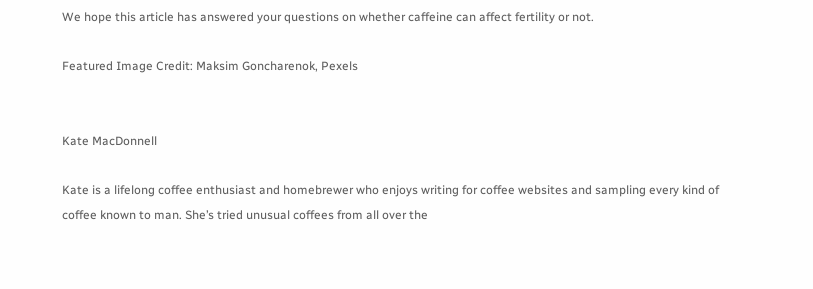We hope this article has answered your questions on whether caffeine can affect fertility or not.

Featured Image Credit: Maksim Goncharenok, Pexels


Kate MacDonnell

Kate is a lifelong coffee enthusiast and homebrewer who enjoys writing for coffee websites and sampling every kind of coffee known to man. She’s tried unusual coffees from all over the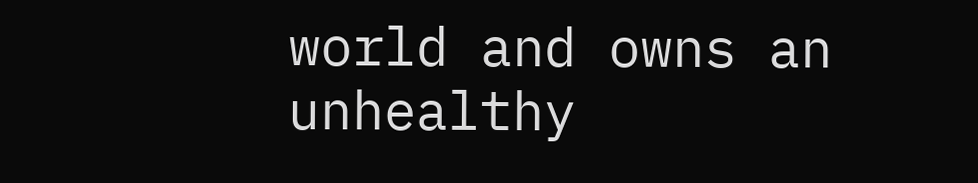world and owns an unhealthy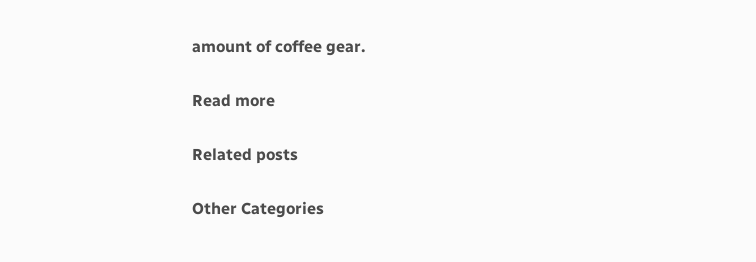amount of coffee gear.

Read more

Related posts

Other Categories